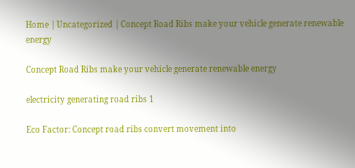Home | Uncategorized | Concept Road Ribs make your vehicle generate renewable energy

Concept Road Ribs make your vehicle generate renewable energy

electricity generating road ribs 1

Eco Factor: Concept road ribs convert movement into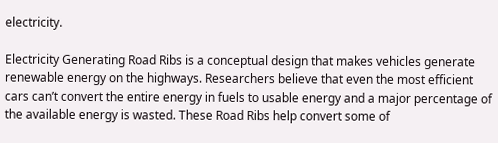electricity.

Electricity Generating Road Ribs is a conceptual design that makes vehicles generate renewable energy on the highways. Researchers believe that even the most efficient cars can’t convert the entire energy in fuels to usable energy and a major percentage of the available energy is wasted. These Road Ribs help convert some of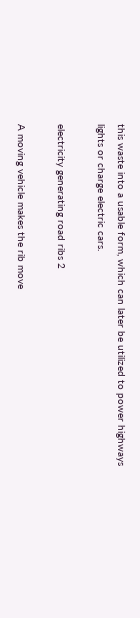this waste into a usable form, which can later be utilized to power highways lights or charge electric cars.

electricity generating road ribs 2

A moving vehicle makes the rib move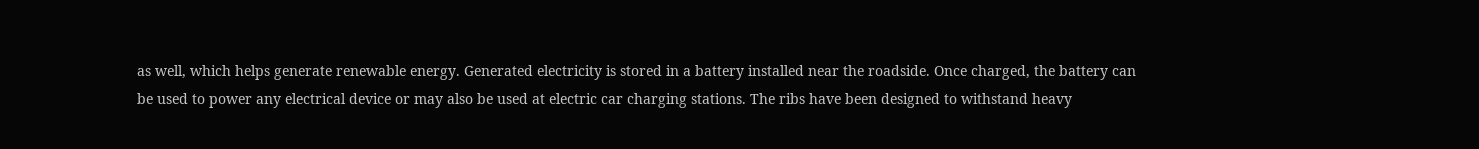as well, which helps generate renewable energy. Generated electricity is stored in a battery installed near the roadside. Once charged, the battery can be used to power any electrical device or may also be used at electric car charging stations. The ribs have been designed to withstand heavy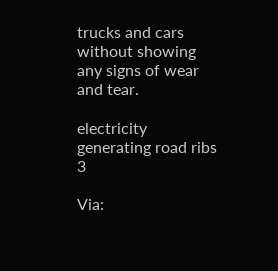trucks and cars without showing any signs of wear and tear.

electricity generating road ribs 3

Via: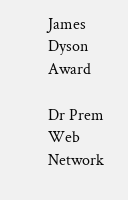James Dyson Award

Dr Prem Web Network